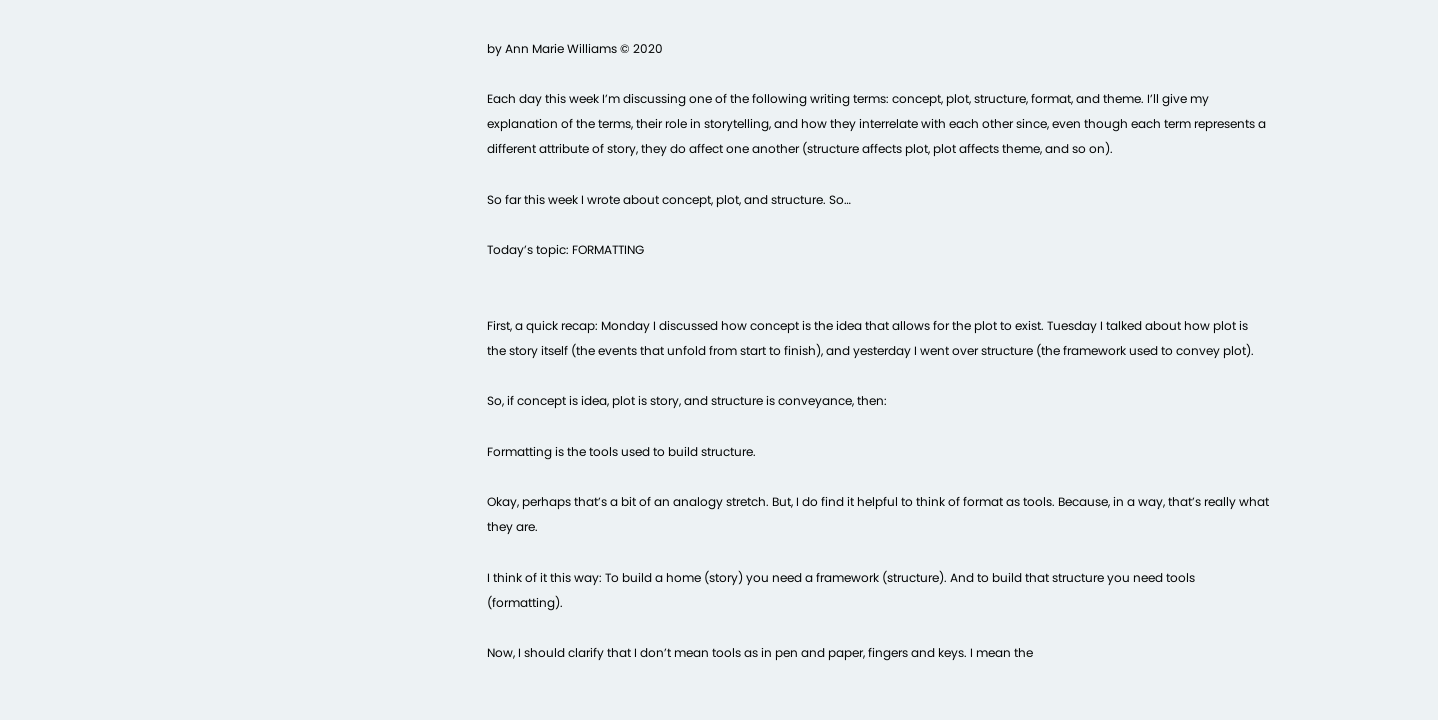by Ann Marie Williams © 2020

Each day this week I’m discussing one of the following writing terms: concept, plot, structure, format, and theme. I’ll give my explanation of the terms, their role in storytelling, and how they interrelate with each other since, even though each term represents a different attribute of story, they do affect one another (structure affects plot, plot affects theme, and so on).

So far this week I wrote about concept, plot, and structure. So…

Today’s topic: FORMATTING


First, a quick recap: Monday I discussed how concept is the idea that allows for the plot to exist. Tuesday I talked about how plot is the story itself (the events that unfold from start to finish), and yesterday I went over structure (the framework used to convey plot).

So, if concept is idea, plot is story, and structure is conveyance, then:

Formatting is the tools used to build structure.

Okay, perhaps that’s a bit of an analogy stretch. But, I do find it helpful to think of format as tools. Because, in a way, that’s really what they are.

I think of it this way: To build a home (story) you need a framework (structure). And to build that structure you need tools (formatting).

Now, I should clarify that I don’t mean tools as in pen and paper, fingers and keys. I mean the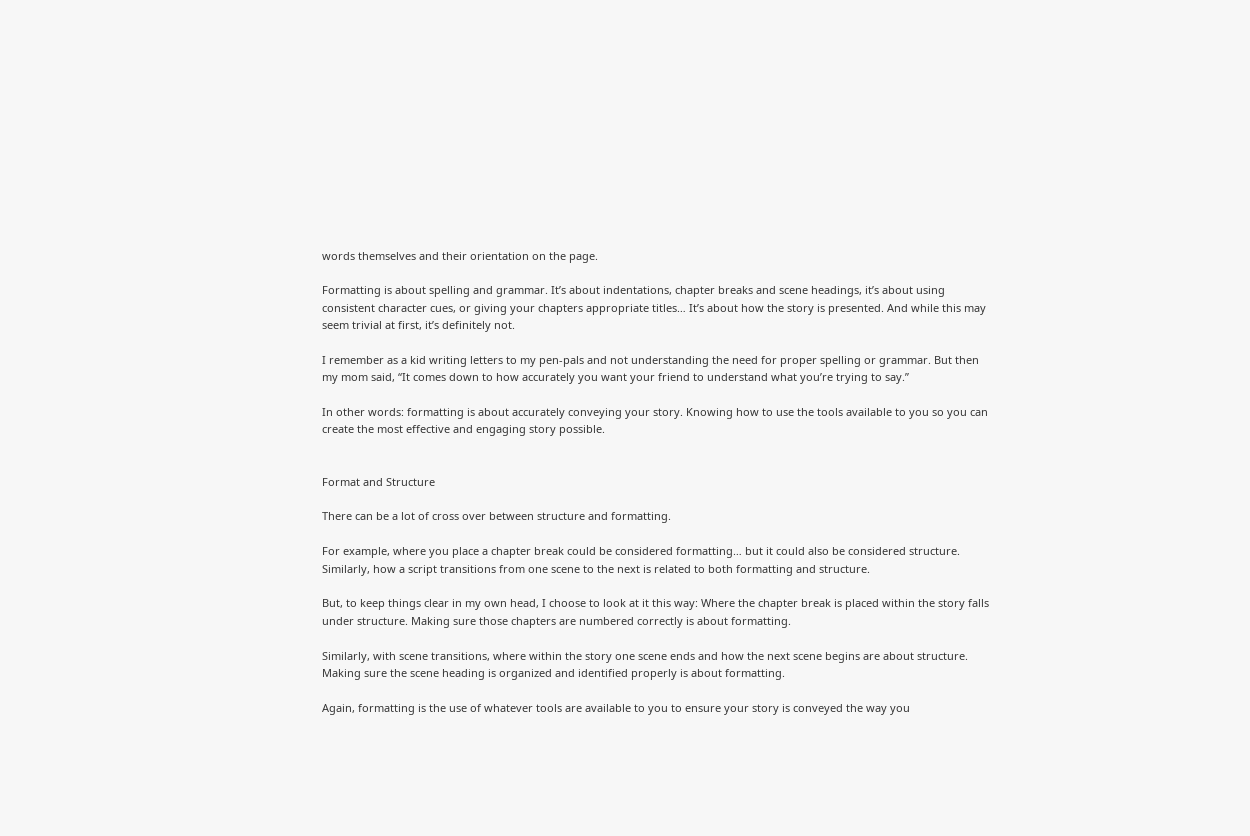words themselves and their orientation on the page.

Formatting is about spelling and grammar. It’s about indentations, chapter breaks and scene headings, it’s about using consistent character cues, or giving your chapters appropriate titles… It’s about how the story is presented. And while this may seem trivial at first, it’s definitely not.

I remember as a kid writing letters to my pen-pals and not understanding the need for proper spelling or grammar. But then my mom said, “It comes down to how accurately you want your friend to understand what you’re trying to say.”

In other words: formatting is about accurately conveying your story. Knowing how to use the tools available to you so you can create the most effective and engaging story possible.


Format and Structure

There can be a lot of cross over between structure and formatting.

For example, where you place a chapter break could be considered formatting… but it could also be considered structure. Similarly, how a script transitions from one scene to the next is related to both formatting and structure.

But, to keep things clear in my own head, I choose to look at it this way: Where the chapter break is placed within the story falls under structure. Making sure those chapters are numbered correctly is about formatting.

Similarly, with scene transitions, where within the story one scene ends and how the next scene begins are about structure. Making sure the scene heading is organized and identified properly is about formatting.

Again, formatting is the use of whatever tools are available to you to ensure your story is conveyed the way you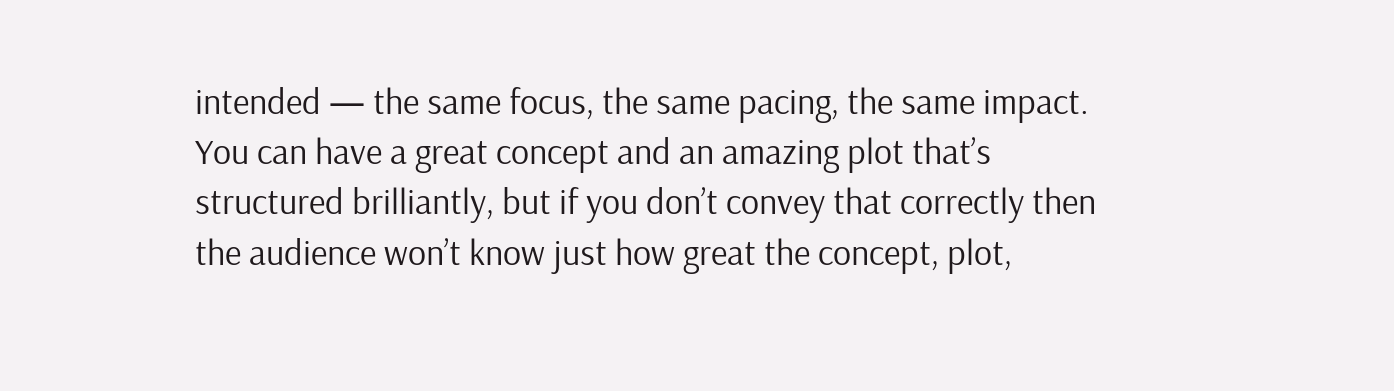intended — the same focus, the same pacing, the same impact.  You can have a great concept and an amazing plot that’s structured brilliantly, but if you don’t convey that correctly then the audience won’t know just how great the concept, plot,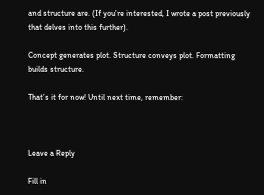and structure are. (If you’re interested, I wrote a post previously that delves into this further).

Concept generates plot. Structure conveys plot. Formatting builds structure.

That’s it for now! Until next time, remember:



Leave a Reply

Fill in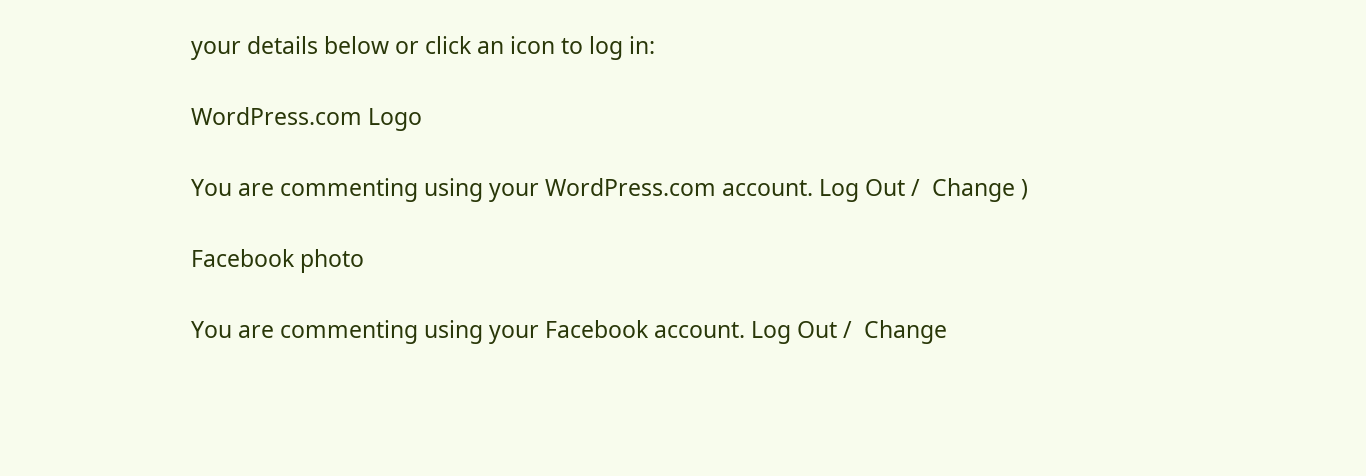your details below or click an icon to log in:

WordPress.com Logo

You are commenting using your WordPress.com account. Log Out /  Change )

Facebook photo

You are commenting using your Facebook account. Log Out /  Change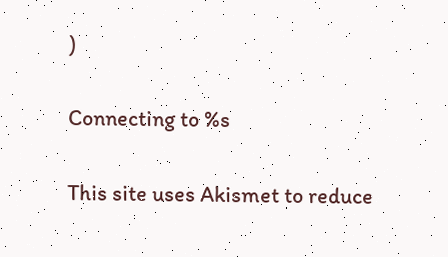)

Connecting to %s

This site uses Akismet to reduce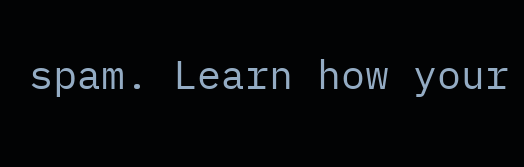spam. Learn how your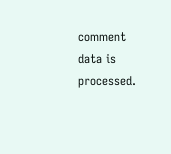comment data is processed.